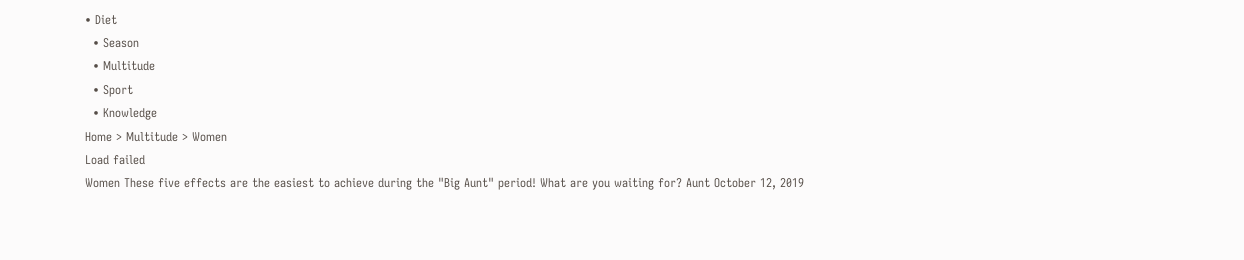• Diet
  • Season
  • Multitude
  • Sport
  • Knowledge
Home > Multitude > Women
Load failed
Women These five effects are the easiest to achieve during the "Big Aunt" period! What are you waiting for? Aunt October 12, 2019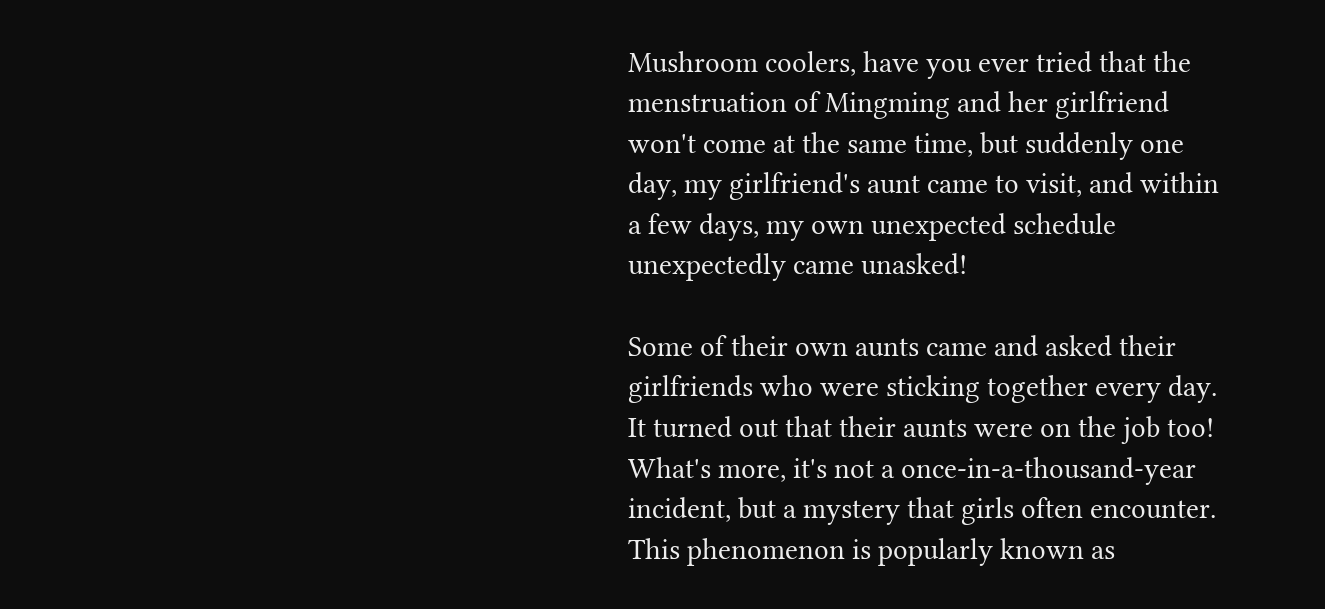Mushroom coolers, have you ever tried that the menstruation of Mingming and her girlfriend won't come at the same time, but suddenly one day, my girlfriend's aunt came to visit, and within a few days, my own unexpected schedule unexpectedly came unasked!

Some of their own aunts came and asked their girlfriends who were sticking together every day. It turned out that their aunts were on the job too! What's more, it's not a once-in-a-thousand-year incident, but a mystery that girls often encounter. This phenomenon is popularly known as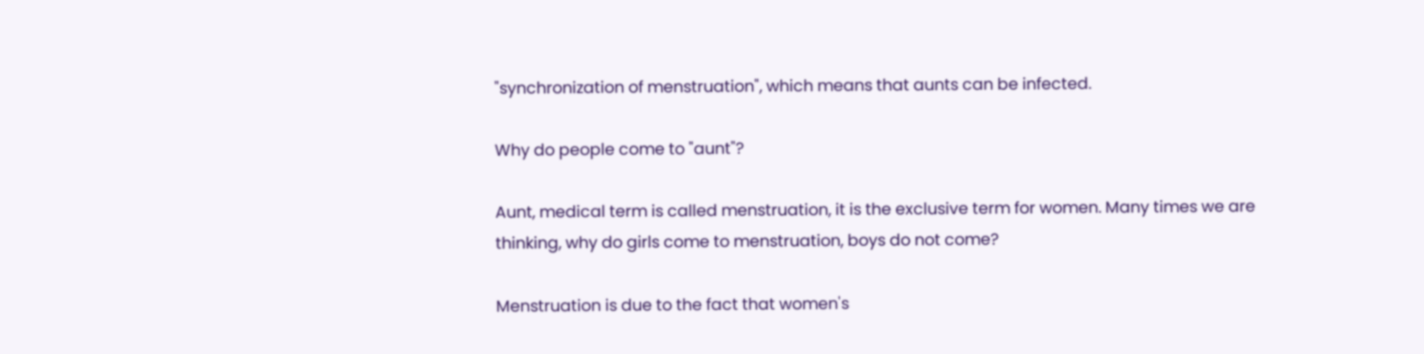"synchronization of menstruation", which means that aunts can be infected.

Why do people come to "aunt"?

Aunt, medical term is called menstruation, it is the exclusive term for women. Many times we are thinking, why do girls come to menstruation, boys do not come?

Menstruation is due to the fact that women's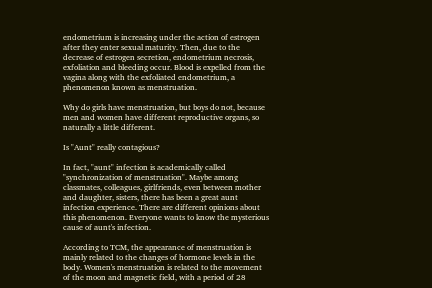endometrium is increasing under the action of estrogen after they enter sexual maturity. Then, due to the decrease of estrogen secretion, endometrium necrosis, exfoliation and bleeding occur. Blood is expelled from the vagina along with the exfoliated endometrium, a phenomenon known as menstruation.

Why do girls have menstruation, but boys do not, because men and women have different reproductive organs, so naturally a little different.

Is "Aunt" really contagious?

In fact, "aunt" infection is academically called "synchronization of menstruation". Maybe among classmates, colleagues, girlfriends, even between mother and daughter, sisters, there has been a great aunt infection experience. There are different opinions about this phenomenon. Everyone wants to know the mysterious cause of aunt's infection.

According to TCM, the appearance of menstruation is mainly related to the changes of hormone levels in the body. Women's menstruation is related to the movement of the moon and magnetic field, with a period of 28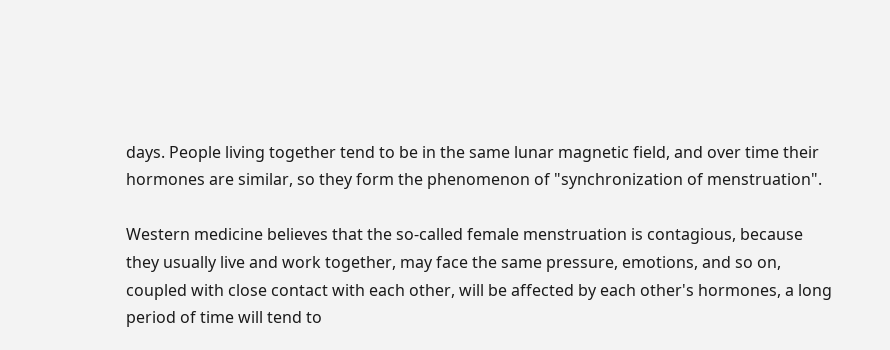days. People living together tend to be in the same lunar magnetic field, and over time their hormones are similar, so they form the phenomenon of "synchronization of menstruation".

Western medicine believes that the so-called female menstruation is contagious, because they usually live and work together, may face the same pressure, emotions, and so on, coupled with close contact with each other, will be affected by each other's hormones, a long period of time will tend to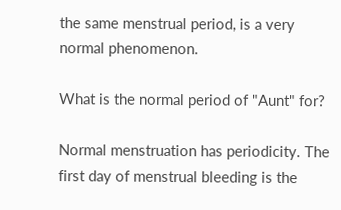the same menstrual period, is a very normal phenomenon.

What is the normal period of "Aunt" for?

Normal menstruation has periodicity. The first day of menstrual bleeding is the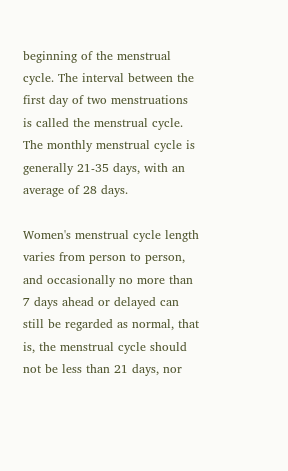beginning of the menstrual cycle. The interval between the first day of two menstruations is called the menstrual cycle. The monthly menstrual cycle is generally 21-35 days, with an average of 28 days.

Women's menstrual cycle length varies from person to person, and occasionally no more than 7 days ahead or delayed can still be regarded as normal, that is, the menstrual cycle should not be less than 21 days, nor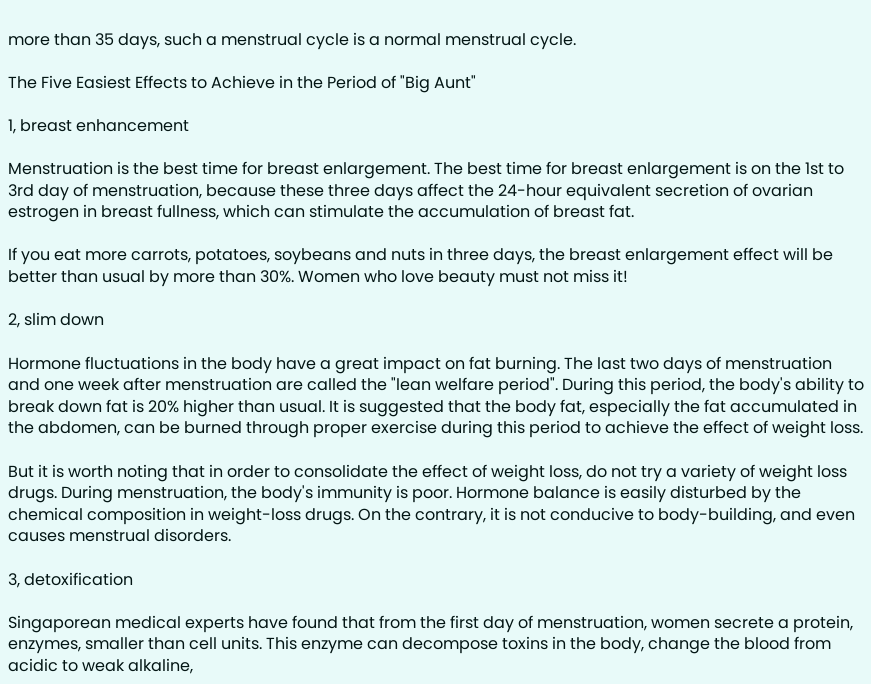more than 35 days, such a menstrual cycle is a normal menstrual cycle.

The Five Easiest Effects to Achieve in the Period of "Big Aunt"

1, breast enhancement

Menstruation is the best time for breast enlargement. The best time for breast enlargement is on the 1st to 3rd day of menstruation, because these three days affect the 24-hour equivalent secretion of ovarian estrogen in breast fullness, which can stimulate the accumulation of breast fat.

If you eat more carrots, potatoes, soybeans and nuts in three days, the breast enlargement effect will be better than usual by more than 30%. Women who love beauty must not miss it!

2, slim down

Hormone fluctuations in the body have a great impact on fat burning. The last two days of menstruation and one week after menstruation are called the "lean welfare period". During this period, the body's ability to break down fat is 20% higher than usual. It is suggested that the body fat, especially the fat accumulated in the abdomen, can be burned through proper exercise during this period to achieve the effect of weight loss.

But it is worth noting that in order to consolidate the effect of weight loss, do not try a variety of weight loss drugs. During menstruation, the body's immunity is poor. Hormone balance is easily disturbed by the chemical composition in weight-loss drugs. On the contrary, it is not conducive to body-building, and even causes menstrual disorders.

3, detoxification

Singaporean medical experts have found that from the first day of menstruation, women secrete a protein, enzymes, smaller than cell units. This enzyme can decompose toxins in the body, change the blood from acidic to weak alkaline,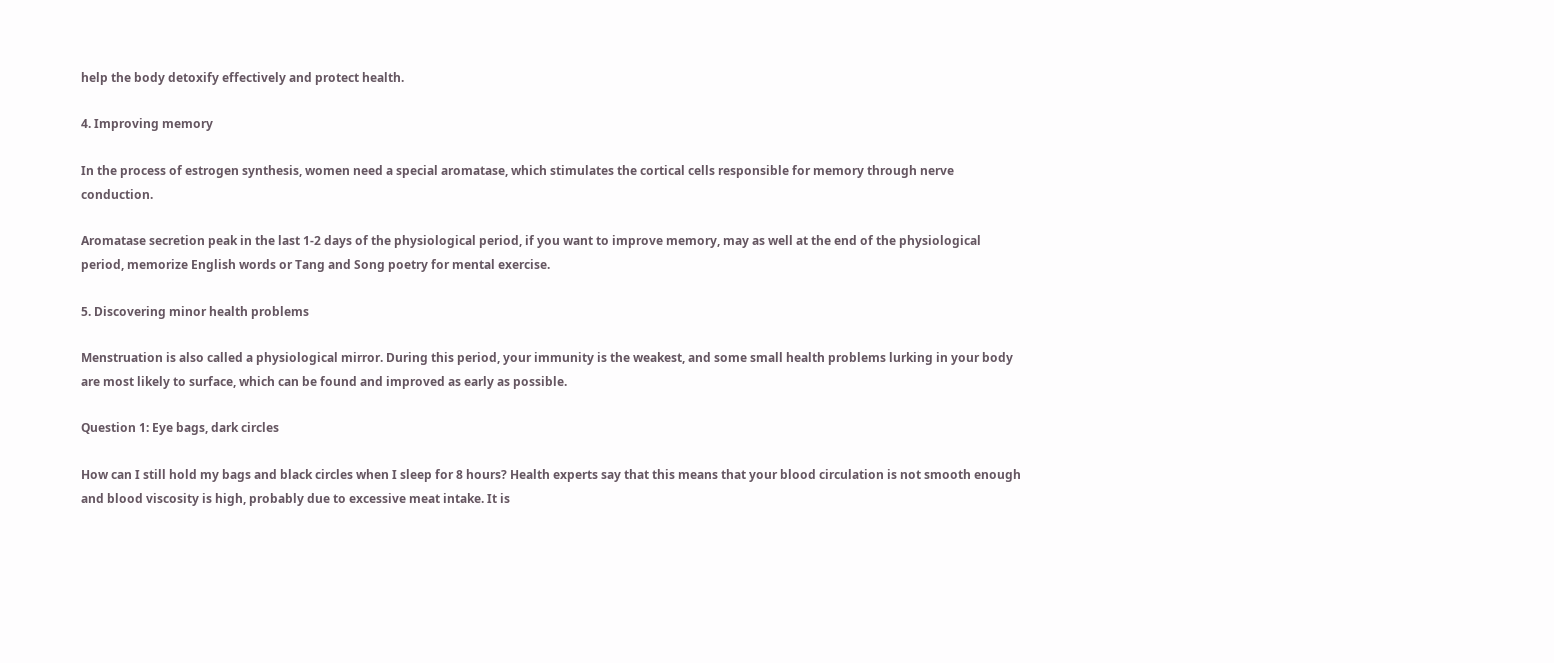help the body detoxify effectively and protect health.

4. Improving memory

In the process of estrogen synthesis, women need a special aromatase, which stimulates the cortical cells responsible for memory through nerve conduction.

Aromatase secretion peak in the last 1-2 days of the physiological period, if you want to improve memory, may as well at the end of the physiological period, memorize English words or Tang and Song poetry for mental exercise.

5. Discovering minor health problems

Menstruation is also called a physiological mirror. During this period, your immunity is the weakest, and some small health problems lurking in your body are most likely to surface, which can be found and improved as early as possible.

Question 1: Eye bags, dark circles

How can I still hold my bags and black circles when I sleep for 8 hours? Health experts say that this means that your blood circulation is not smooth enough and blood viscosity is high, probably due to excessive meat intake. It is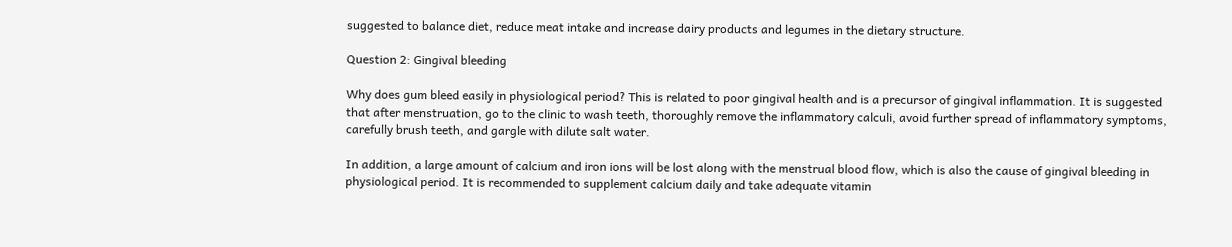suggested to balance diet, reduce meat intake and increase dairy products and legumes in the dietary structure.

Question 2: Gingival bleeding

Why does gum bleed easily in physiological period? This is related to poor gingival health and is a precursor of gingival inflammation. It is suggested that after menstruation, go to the clinic to wash teeth, thoroughly remove the inflammatory calculi, avoid further spread of inflammatory symptoms, carefully brush teeth, and gargle with dilute salt water.

In addition, a large amount of calcium and iron ions will be lost along with the menstrual blood flow, which is also the cause of gingival bleeding in physiological period. It is recommended to supplement calcium daily and take adequate vitamin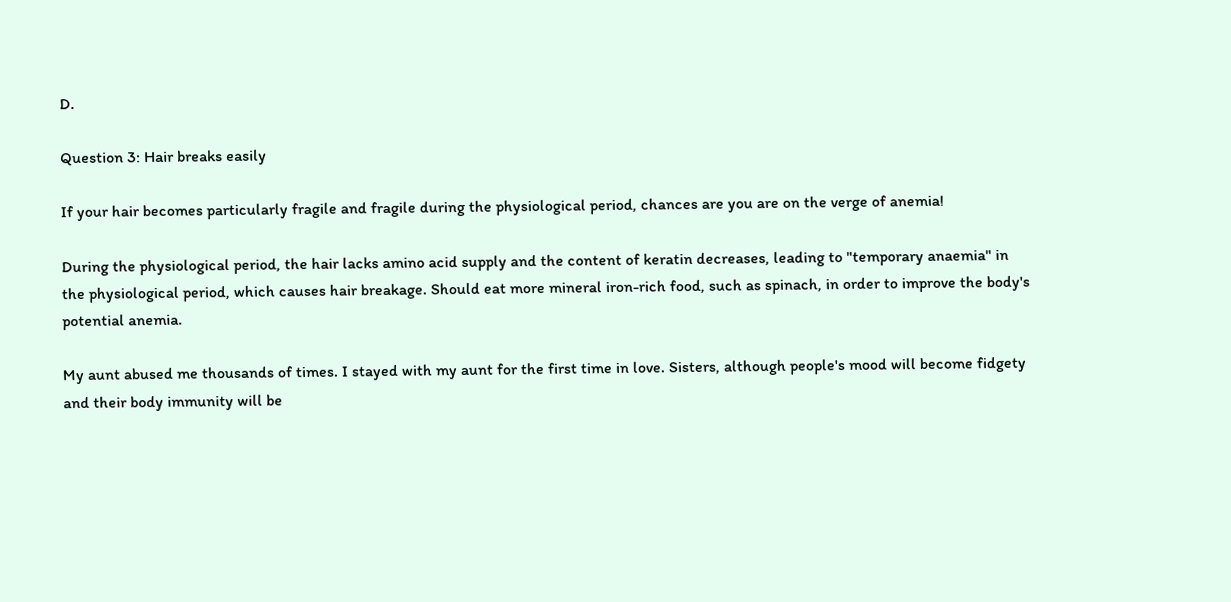D.

Question 3: Hair breaks easily

If your hair becomes particularly fragile and fragile during the physiological period, chances are you are on the verge of anemia!

During the physiological period, the hair lacks amino acid supply and the content of keratin decreases, leading to "temporary anaemia" in the physiological period, which causes hair breakage. Should eat more mineral iron-rich food, such as spinach, in order to improve the body's potential anemia.

My aunt abused me thousands of times. I stayed with my aunt for the first time in love. Sisters, although people's mood will become fidgety and their body immunity will be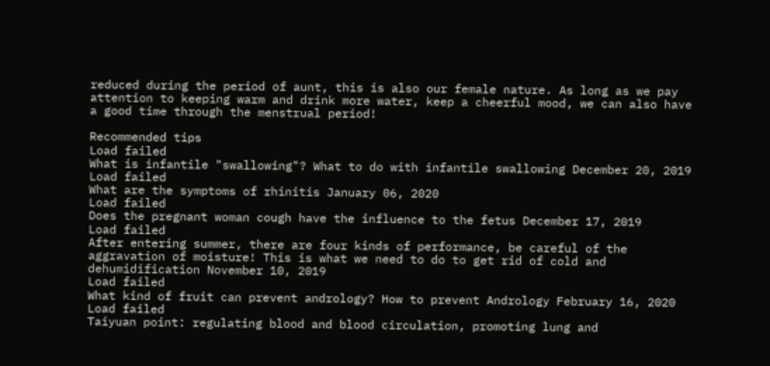reduced during the period of aunt, this is also our female nature. As long as we pay attention to keeping warm and drink more water, keep a cheerful mood, we can also have a good time through the menstrual period!

Recommended tips
Load failed
What is infantile "swallowing"? What to do with infantile swallowing December 20, 2019
Load failed
What are the symptoms of rhinitis January 06, 2020
Load failed
Does the pregnant woman cough have the influence to the fetus December 17, 2019
Load failed
After entering summer, there are four kinds of performance, be careful of the aggravation of moisture! This is what we need to do to get rid of cold and dehumidification November 10, 2019
Load failed
What kind of fruit can prevent andrology? How to prevent Andrology February 16, 2020
Load failed
Taiyuan point: regulating blood and blood circulation, promoting lung and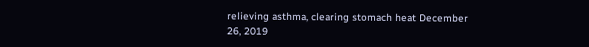relieving asthma, clearing stomach heat December 26, 2019